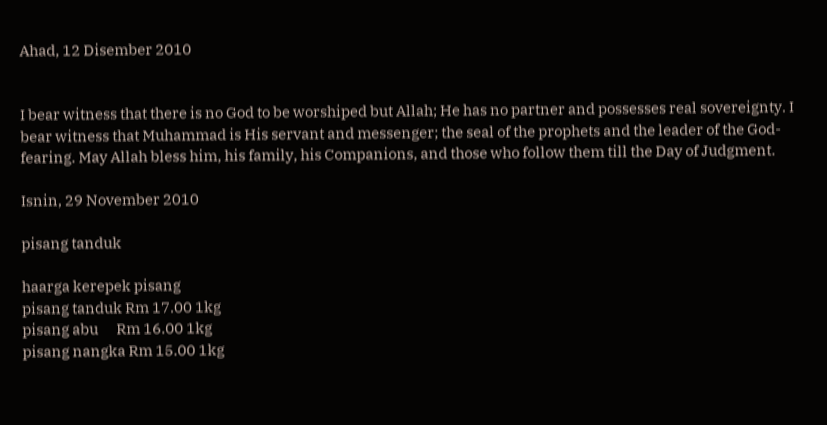Ahad, 12 Disember 2010


I bear witness that there is no God to be worshiped but Allah; He has no partner and possesses real sovereignty. I bear witness that Muhammad is His servant and messenger; the seal of the prophets and the leader of the God-fearing. May Allah bless him, his family, his Companions, and those who follow them till the Day of Judgment.

Isnin, 29 November 2010

pisang tanduk

haarga kerepek pisang
pisang tanduk Rm 17.00 1kg
pisang abu      Rm 16.00 1kg
pisang nangka Rm 15.00 1kg